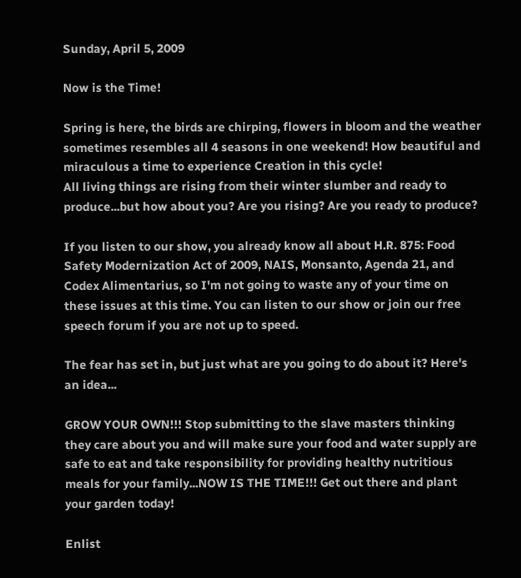Sunday, April 5, 2009

Now is the Time!

Spring is here, the birds are chirping, flowers in bloom and the weather sometimes resembles all 4 seasons in one weekend! How beautiful and miraculous a time to experience Creation in this cycle!
All living things are rising from their winter slumber and ready to produce...but how about you? Are you rising? Are you ready to produce?

If you listen to our show, you already know all about H.R. 875: Food Safety Modernization Act of 2009, NAIS, Monsanto, Agenda 21, and Codex Alimentarius, so I'm not going to waste any of your time on these issues at this time. You can listen to our show or join our free speech forum if you are not up to speed.

The fear has set in, but just what are you going to do about it? Here's an idea...

GROW YOUR OWN!!! Stop submitting to the slave masters thinking they care about you and will make sure your food and water supply are safe to eat and take responsibility for providing healthy nutritious meals for your family...NOW IS THE TIME!!! Get out there and plant your garden today!

Enlist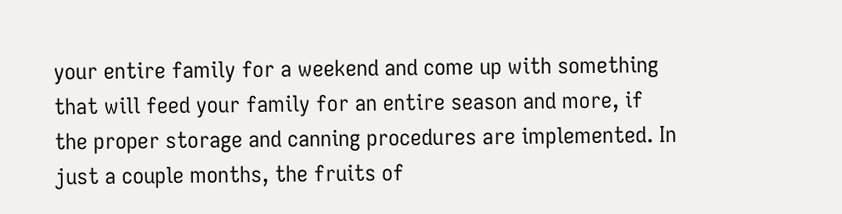your entire family for a weekend and come up with something that will feed your family for an entire season and more, if the proper storage and canning procedures are implemented. In just a couple months, the fruits of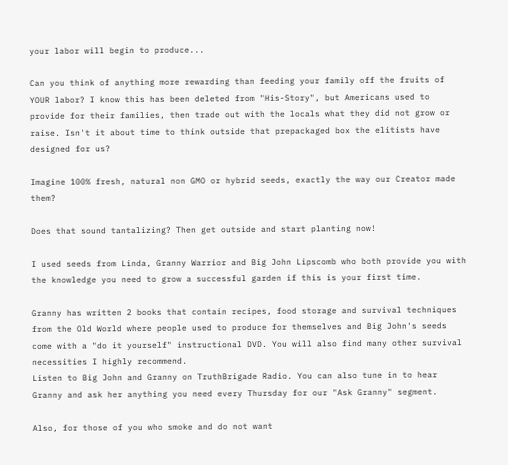your labor will begin to produce...

Can you think of anything more rewarding than feeding your family off the fruits of YOUR labor? I know this has been deleted from "His-Story", but Americans used to provide for their families, then trade out with the locals what they did not grow or raise. Isn't it about time to think outside that prepackaged box the elitists have designed for us?

Imagine 100% fresh, natural non GMO or hybrid seeds, exactly the way our Creator made them?

Does that sound tantalizing? Then get outside and start planting now!

I used seeds from Linda, Granny Warrior and Big John Lipscomb who both provide you with the knowledge you need to grow a successful garden if this is your first time.

Granny has written 2 books that contain recipes, food storage and survival techniques from the Old World where people used to produce for themselves and Big John's seeds come with a "do it yourself" instructional DVD. You will also find many other survival necessities I highly recommend.
Listen to Big John and Granny on TruthBrigade Radio. You can also tune in to hear Granny and ask her anything you need every Thursday for our "Ask Granny" segment.

Also, for those of you who smoke and do not want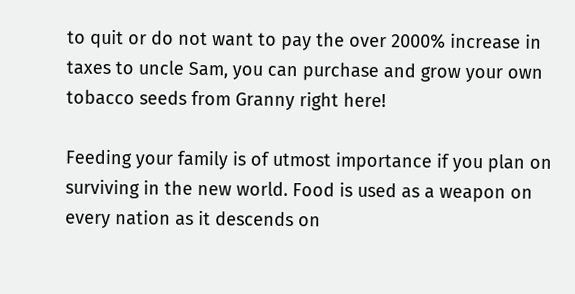to quit or do not want to pay the over 2000% increase in taxes to uncle Sam, you can purchase and grow your own tobacco seeds from Granny right here!

Feeding your family is of utmost importance if you plan on surviving in the new world. Food is used as a weapon on every nation as it descends on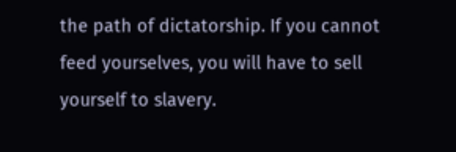the path of dictatorship. If you cannot feed yourselves, you will have to sell yourself to slavery.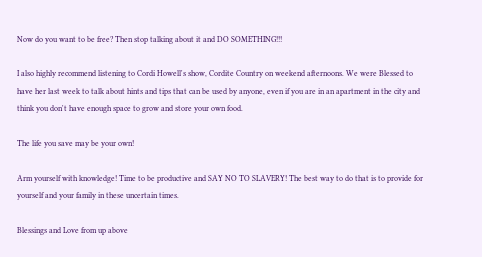Now do you want to be free? Then stop talking about it and DO SOMETHING!!!

I also highly recommend listening to Cordi Howell's show, Cordite Country on weekend afternoons. We were Blessed to have her last week to talk about hints and tips that can be used by anyone, even if you are in an apartment in the city and think you don't have enough space to grow and store your own food.

The life you save may be your own!

Arm yourself with knowledge! Time to be productive and SAY NO TO SLAVERY! The best way to do that is to provide for yourself and your family in these uncertain times.

Blessings and Love from up above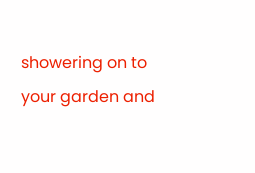showering on to your garden and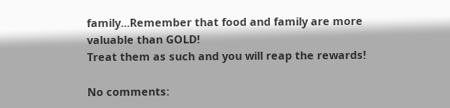family...Remember that food and family are more valuable than GOLD!
Treat them as such and you will reap the rewards!

No comments: